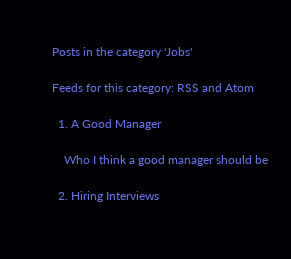Posts in the category 'Jobs'

Feeds for this category: RSS and Atom

  1. A Good Manager

    Who I think a good manager should be

  2. Hiring Interviews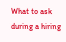What to ask during a hiring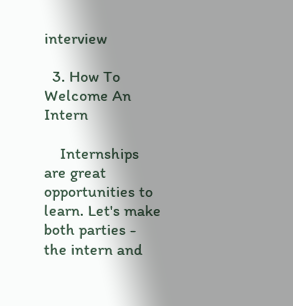interview

  3. How To Welcome An Intern

    Internships are great opportunities to learn. Let's make both parties - the intern and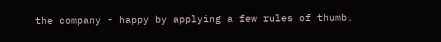the company - happy by applying a few rules of thumb.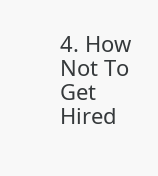4. How Not To Get Hired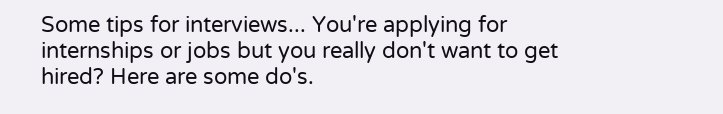Some tips for interviews... You're applying for internships or jobs but you really don't want to get hired? Here are some do's.